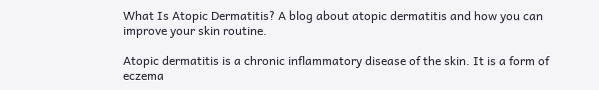What Is Atopic Dermatitis? A blog about atopic dermatitis and how you can improve your skin routine.

Atopic dermatitis is a chronic inflammatory disease of the skin. It is a form of eczema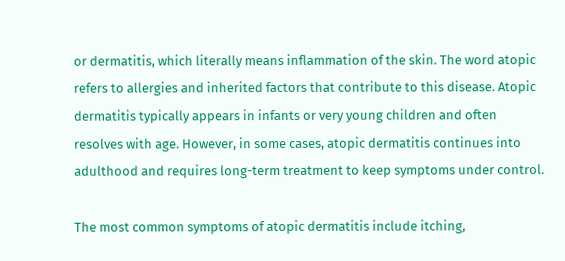or dermatitis, which literally means inflammation of the skin. The word atopic refers to allergies and inherited factors that contribute to this disease. Atopic dermatitis typically appears in infants or very young children and often resolves with age. However, in some cases, atopic dermatitis continues into adulthood and requires long-term treatment to keep symptoms under control.

The most common symptoms of atopic dermatitis include itching,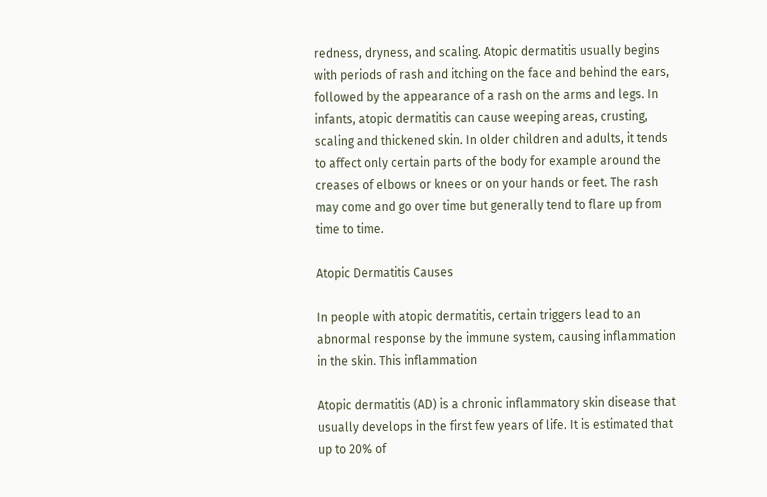redness, dryness, and scaling. Atopic dermatitis usually begins with periods of rash and itching on the face and behind the ears, followed by the appearance of a rash on the arms and legs. In infants, atopic dermatitis can cause weeping areas, crusting, scaling and thickened skin. In older children and adults, it tends to affect only certain parts of the body for example around the creases of elbows or knees or on your hands or feet. The rash may come and go over time but generally tend to flare up from time to time.

Atopic Dermatitis Causes

In people with atopic dermatitis, certain triggers lead to an abnormal response by the immune system, causing inflammation in the skin. This inflammation

Atopic dermatitis (AD) is a chronic inflammatory skin disease that usually develops in the first few years of life. It is estimated that up to 20% of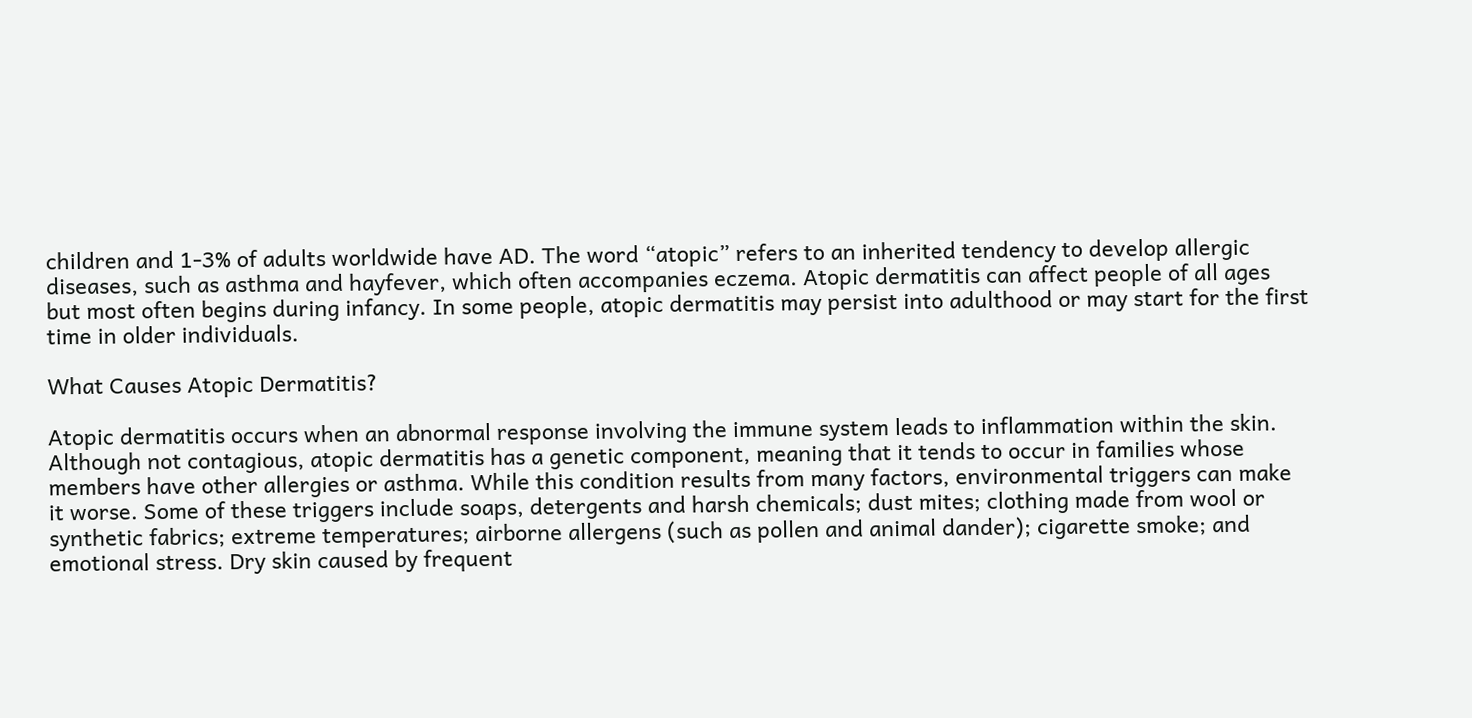children and 1-3% of adults worldwide have AD. The word “atopic” refers to an inherited tendency to develop allergic diseases, such as asthma and hayfever, which often accompanies eczema. Atopic dermatitis can affect people of all ages but most often begins during infancy. In some people, atopic dermatitis may persist into adulthood or may start for the first time in older individuals.

What Causes Atopic Dermatitis?

Atopic dermatitis occurs when an abnormal response involving the immune system leads to inflammation within the skin. Although not contagious, atopic dermatitis has a genetic component, meaning that it tends to occur in families whose members have other allergies or asthma. While this condition results from many factors, environmental triggers can make it worse. Some of these triggers include soaps, detergents and harsh chemicals; dust mites; clothing made from wool or synthetic fabrics; extreme temperatures; airborne allergens (such as pollen and animal dander); cigarette smoke; and emotional stress. Dry skin caused by frequent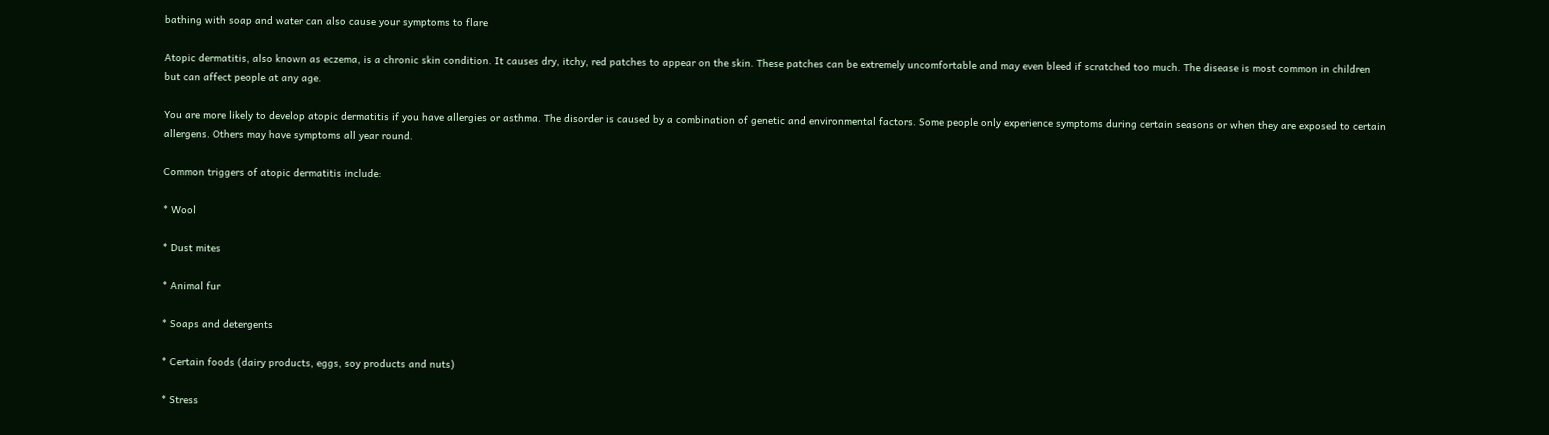bathing with soap and water can also cause your symptoms to flare

Atopic dermatitis, also known as eczema, is a chronic skin condition. It causes dry, itchy, red patches to appear on the skin. These patches can be extremely uncomfortable and may even bleed if scratched too much. The disease is most common in children but can affect people at any age.

You are more likely to develop atopic dermatitis if you have allergies or asthma. The disorder is caused by a combination of genetic and environmental factors. Some people only experience symptoms during certain seasons or when they are exposed to certain allergens. Others may have symptoms all year round.

Common triggers of atopic dermatitis include:

* Wool

* Dust mites

* Animal fur

* Soaps and detergents

* Certain foods (dairy products, eggs, soy products and nuts)

* Stress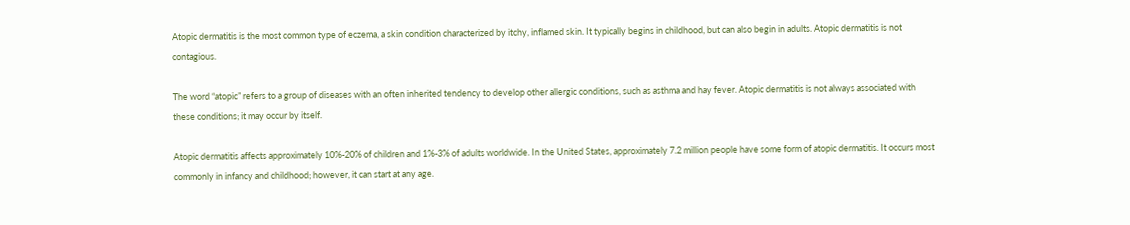Atopic dermatitis is the most common type of eczema, a skin condition characterized by itchy, inflamed skin. It typically begins in childhood, but can also begin in adults. Atopic dermatitis is not contagious.

The word “atopic” refers to a group of diseases with an often inherited tendency to develop other allergic conditions, such as asthma and hay fever. Atopic dermatitis is not always associated with these conditions; it may occur by itself.

Atopic dermatitis affects approximately 10%-20% of children and 1%-3% of adults worldwide. In the United States, approximately 7.2 million people have some form of atopic dermatitis. It occurs most commonly in infancy and childhood; however, it can start at any age.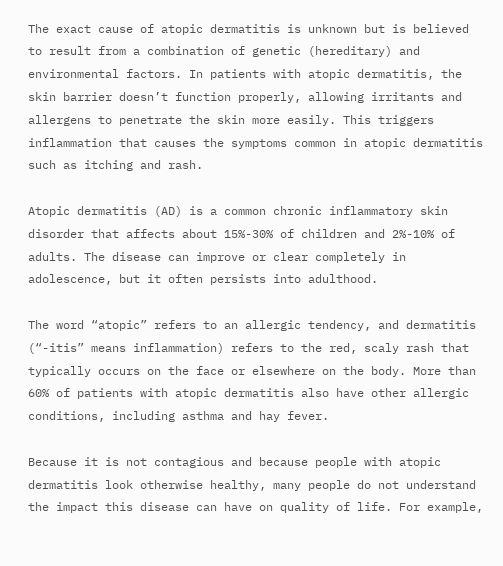The exact cause of atopic dermatitis is unknown but is believed to result from a combination of genetic (hereditary) and environmental factors. In patients with atopic dermatitis, the skin barrier doesn’t function properly, allowing irritants and allergens to penetrate the skin more easily. This triggers inflammation that causes the symptoms common in atopic dermatitis such as itching and rash.

Atopic dermatitis (AD) is a common chronic inflammatory skin disorder that affects about 15%-30% of children and 2%-10% of adults. The disease can improve or clear completely in adolescence, but it often persists into adulthood.

The word “atopic” refers to an allergic tendency, and dermatitis (“-itis” means inflammation) refers to the red, scaly rash that typically occurs on the face or elsewhere on the body. More than 60% of patients with atopic dermatitis also have other allergic conditions, including asthma and hay fever.

Because it is not contagious and because people with atopic dermatitis look otherwise healthy, many people do not understand the impact this disease can have on quality of life. For example,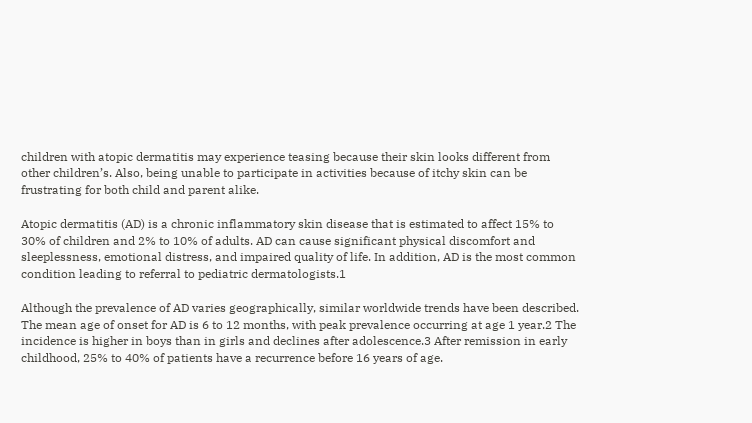children with atopic dermatitis may experience teasing because their skin looks different from other children’s. Also, being unable to participate in activities because of itchy skin can be frustrating for both child and parent alike.

Atopic dermatitis (AD) is a chronic inflammatory skin disease that is estimated to affect 15% to 30% of children and 2% to 10% of adults. AD can cause significant physical discomfort and sleeplessness, emotional distress, and impaired quality of life. In addition, AD is the most common condition leading to referral to pediatric dermatologists.1

Although the prevalence of AD varies geographically, similar worldwide trends have been described. The mean age of onset for AD is 6 to 12 months, with peak prevalence occurring at age 1 year.2 The incidence is higher in boys than in girls and declines after adolescence.3 After remission in early childhood, 25% to 40% of patients have a recurrence before 16 years of age.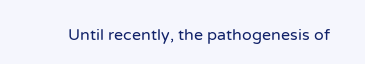Until recently, the pathogenesis of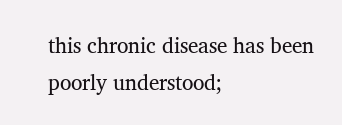this chronic disease has been poorly understood;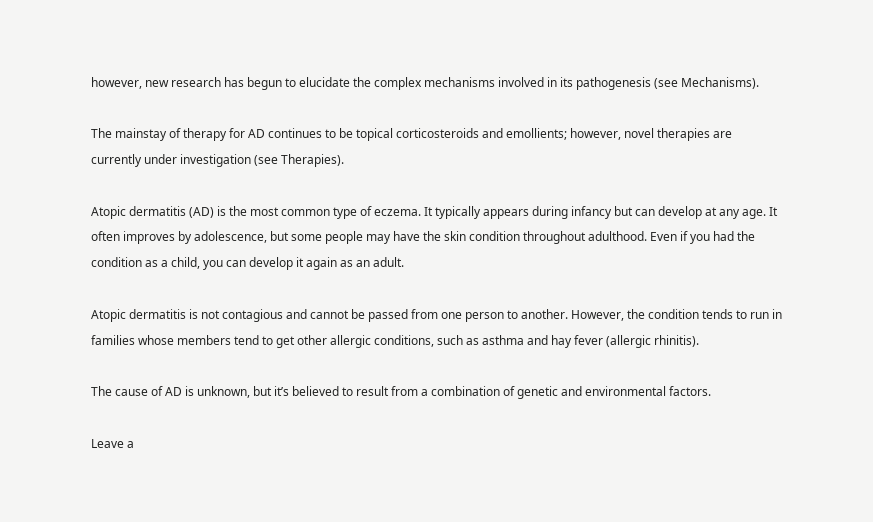however, new research has begun to elucidate the complex mechanisms involved in its pathogenesis (see Mechanisms).

The mainstay of therapy for AD continues to be topical corticosteroids and emollients; however, novel therapies are currently under investigation (see Therapies).

Atopic dermatitis (AD) is the most common type of eczema. It typically appears during infancy but can develop at any age. It often improves by adolescence, but some people may have the skin condition throughout adulthood. Even if you had the condition as a child, you can develop it again as an adult.

Atopic dermatitis is not contagious and cannot be passed from one person to another. However, the condition tends to run in families whose members tend to get other allergic conditions, such as asthma and hay fever (allergic rhinitis).

The cause of AD is unknown, but it’s believed to result from a combination of genetic and environmental factors.

Leave a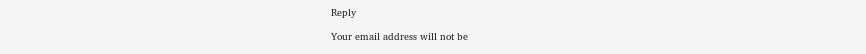Reply

Your email address will not be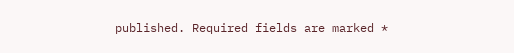published. Required fields are marked *